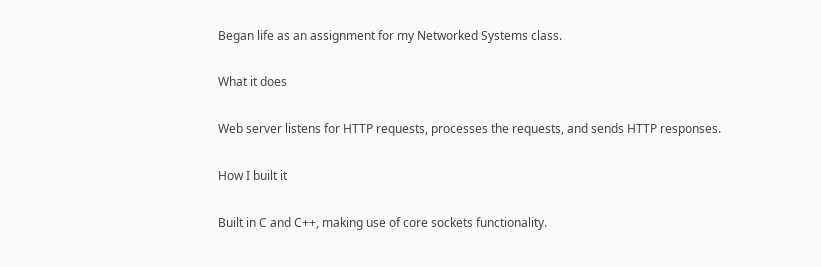Began life as an assignment for my Networked Systems class.

What it does

Web server listens for HTTP requests, processes the requests, and sends HTTP responses.

How I built it

Built in C and C++, making use of core sockets functionality.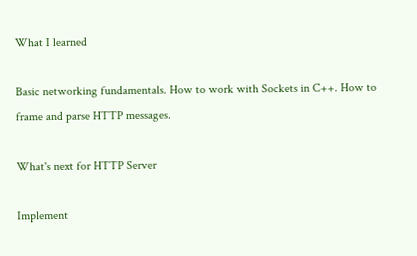What I learned

Basic networking fundamentals. How to work with Sockets in C++. How to frame and parse HTTP messages.

What's next for HTTP Server

Implement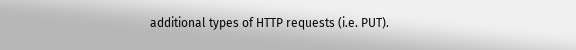additional types of HTTP requests (i.e. PUT).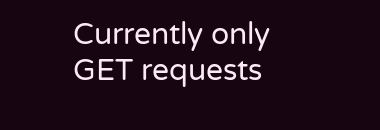Currently only GET requests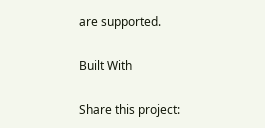are supported.

Built With

Share this project: